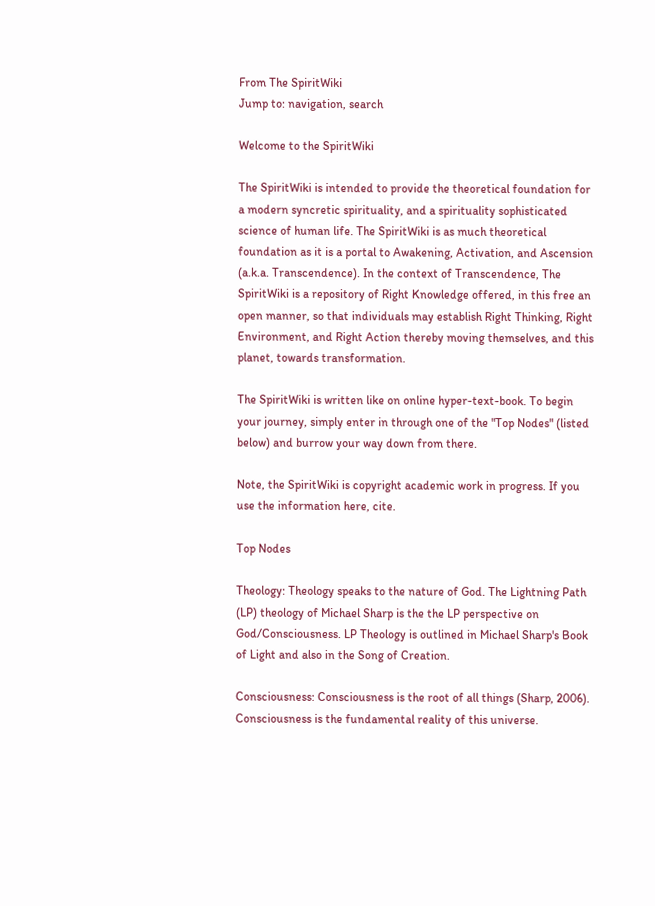From The SpiritWiki
Jump to: navigation, search

Welcome to the SpiritWiki

The SpiritWiki is intended to provide the theoretical foundation for a modern syncretic spirituality, and a spirituality sophisticated science of human life. The SpiritWiki is as much theoretical foundation as it is a portal to Awakening, Activation, and Ascension (a.k.a. Transcendence). In the context of Transcendence, The SpiritWiki is a repository of Right Knowledge offered, in this free an open manner, so that individuals may establish Right Thinking, Right Environment, and Right Action thereby moving themselves, and this planet, towards transformation.

The SpiritWiki is written like on online hyper-text-book. To begin your journey, simply enter in through one of the "Top Nodes" (listed below) and burrow your way down from there.

Note, the SpiritWiki is copyright academic work in progress. If you use the information here, cite.

Top Nodes

Theology: Theology speaks to the nature of God. The Lightning Path (LP) theology of Michael Sharp is the the LP perspective on God/Consciousness. LP Theology is outlined in Michael Sharp's Book of Light and also in the Song of Creation.

Consciousness: Consciousness is the root of all things (Sharp, 2006). Consciousness is the fundamental reality of this universe.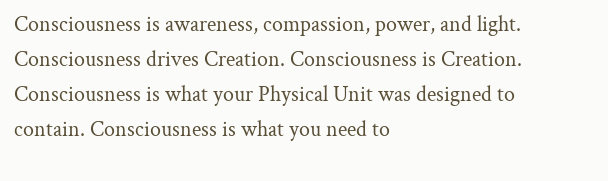Consciousness is awareness, compassion, power, and light. Consciousness drives Creation. Consciousness is Creation. Consciousness is what your Physical Unit was designed to contain. Consciousness is what you need to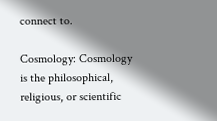connect to.

Cosmology: Cosmology is the philosophical, religious, or scientific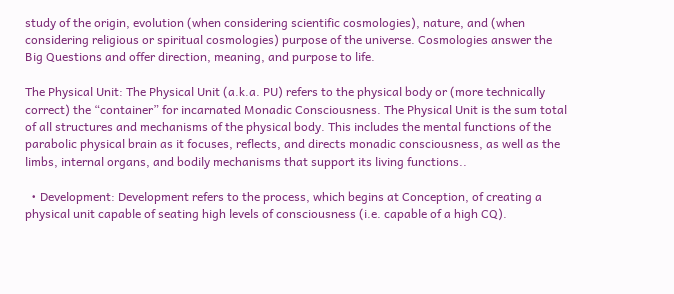study of the origin, evolution (when considering scientific cosmologies), nature, and (when considering religious or spiritual cosmologies) purpose of the universe. Cosmologies answer the Big Questions and offer direction, meaning, and purpose to life.

The Physical Unit: The Physical Unit (a.k.a. PU) refers to the physical body or (more technically correct) the “container” for incarnated Monadic Consciousness. The Physical Unit is the sum total of all structures and mechanisms of the physical body. This includes the mental functions of the parabolic physical brain as it focuses, reflects, and directs monadic consciousness, as well as the limbs, internal organs, and bodily mechanisms that support its living functions..

  • Development: Development refers to the process, which begins at Conception, of creating a physical unit capable of seating high levels of consciousness (i.e. capable of a high CQ).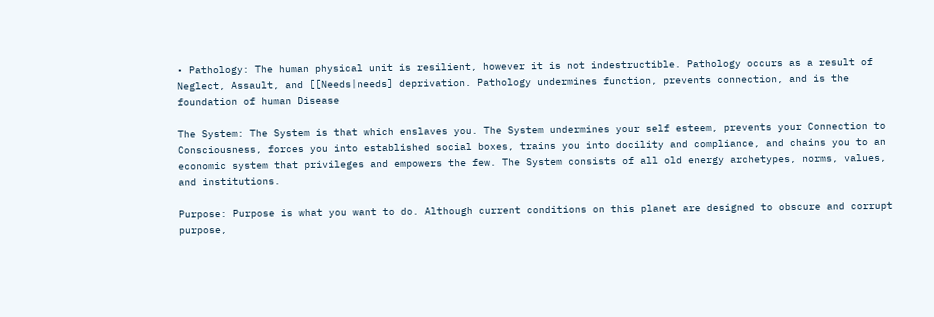• Pathology: The human physical unit is resilient, however it is not indestructible. Pathology occurs as a result of Neglect, Assault, and [[Needs|needs] deprivation. Pathology undermines function, prevents connection, and is the foundation of human Disease

The System: The System is that which enslaves you. The System undermines your self esteem, prevents your Connection to Consciousness, forces you into established social boxes, trains you into docility and compliance, and chains you to an economic system that privileges and empowers the few. The System consists of all old energy archetypes, norms, values, and institutions.

Purpose: Purpose is what you want to do. Although current conditions on this planet are designed to obscure and corrupt purpose,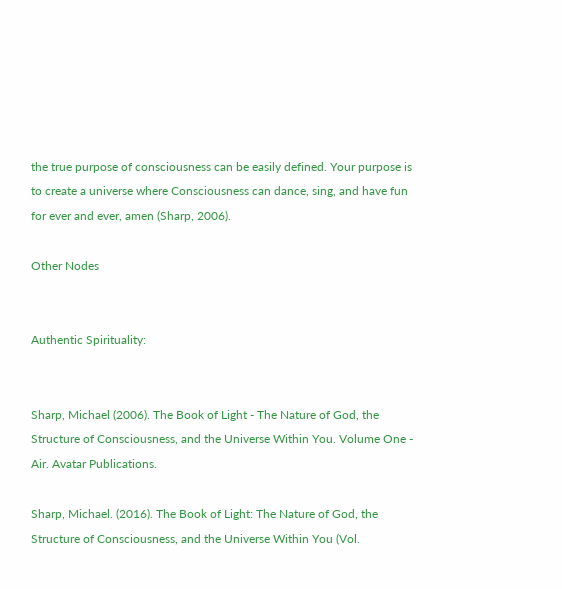the true purpose of consciousness can be easily defined. Your purpose is to create a universe where Consciousness can dance, sing, and have fun for ever and ever, amen (Sharp, 2006).

Other Nodes


Authentic Spirituality:


Sharp, Michael (2006). The Book of Light - The Nature of God, the Structure of Consciousness, and the Universe Within You. Volume One - Air. Avatar Publications.

Sharp, Michael. (2016). The Book of Light: The Nature of God, the Structure of Consciousness, and the Universe Within You (Vol.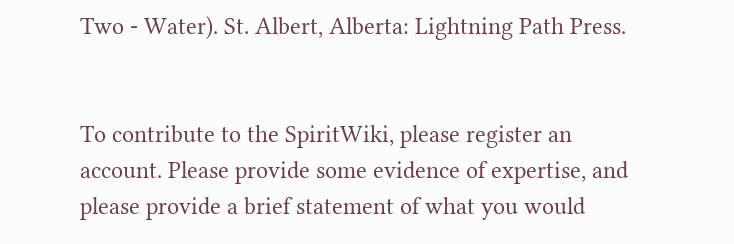Two - Water). St. Albert, Alberta: Lightning Path Press.


To contribute to the SpiritWiki, please register an account. Please provide some evidence of expertise, and please provide a brief statement of what you would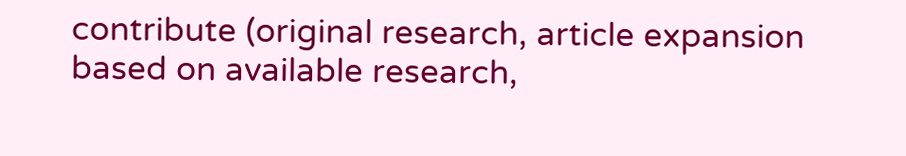contribute (original research, article expansion based on available research,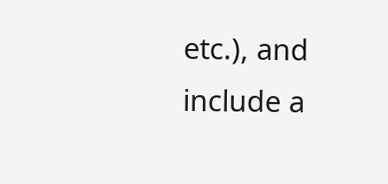etc.), and include a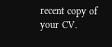recent copy of your CV.